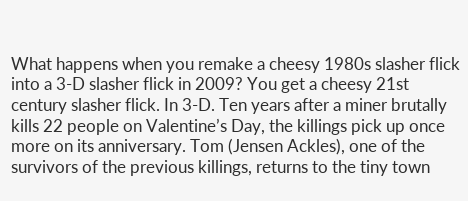What happens when you remake a cheesy 1980s slasher flick into a 3-D slasher flick in 2009? You get a cheesy 21st century slasher flick. In 3-D. Ten years after a miner brutally kills 22 people on Valentine’s Day, the killings pick up once more on its anniversary. Tom (Jensen Ackles), one of the survivors of the previous killings, returns to the tiny town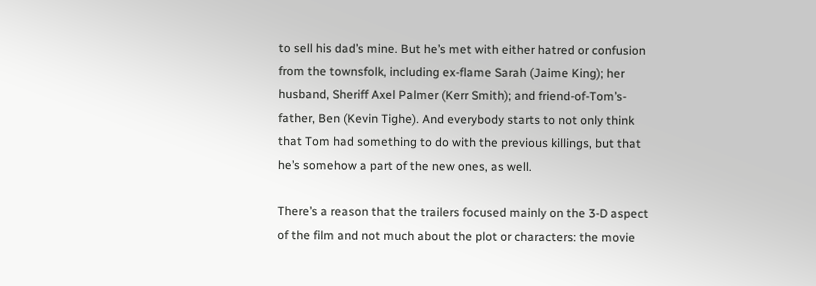to sell his dad’s mine. But he’s met with either hatred or confusion from the townsfolk, including ex-flame Sarah (Jaime King); her husband, Sheriff Axel Palmer (Kerr Smith); and friend-of-Tom’s-father, Ben (Kevin Tighe). And everybody starts to not only think that Tom had something to do with the previous killings, but that he’s somehow a part of the new ones, as well.

There’s a reason that the trailers focused mainly on the 3-D aspect of the film and not much about the plot or characters: the movie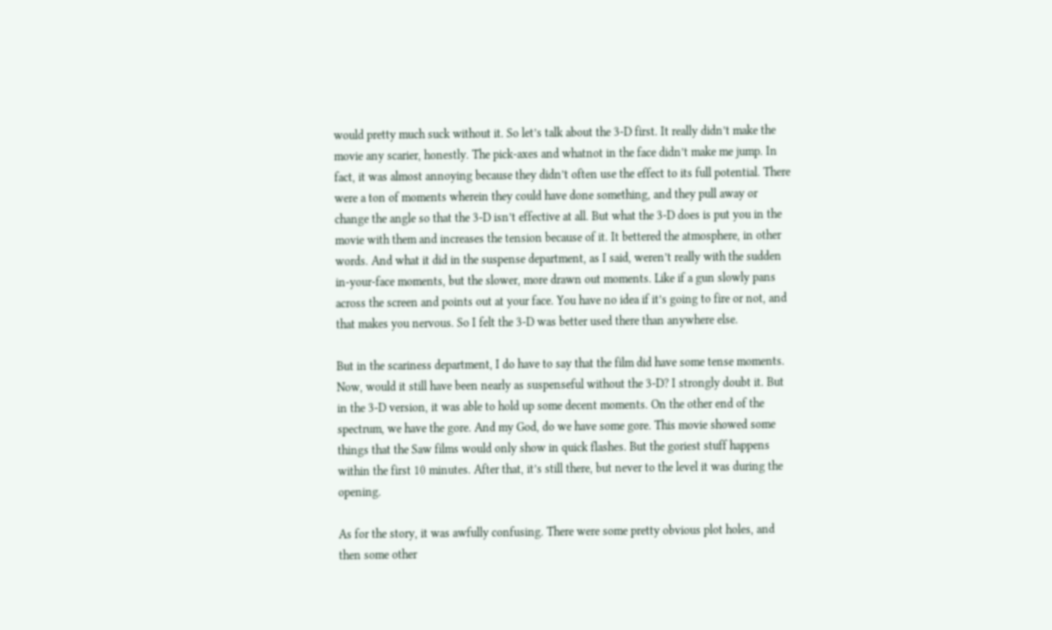would pretty much suck without it. So let’s talk about the 3-D first. It really didn’t make the movie any scarier, honestly. The pick-axes and whatnot in the face didn’t make me jump. In fact, it was almost annoying because they didn’t often use the effect to its full potential. There were a ton of moments wherein they could have done something, and they pull away or change the angle so that the 3-D isn’t effective at all. But what the 3-D does is put you in the movie with them and increases the tension because of it. It bettered the atmosphere, in other words. And what it did in the suspense department, as I said, weren’t really with the sudden in-your-face moments, but the slower, more drawn out moments. Like if a gun slowly pans across the screen and points out at your face. You have no idea if it’s going to fire or not, and that makes you nervous. So I felt the 3-D was better used there than anywhere else.

But in the scariness department, I do have to say that the film did have some tense moments. Now, would it still have been nearly as suspenseful without the 3-D? I strongly doubt it. But in the 3-D version, it was able to hold up some decent moments. On the other end of the spectrum, we have the gore. And my God, do we have some gore. This movie showed some things that the Saw films would only show in quick flashes. But the goriest stuff happens within the first 10 minutes. After that, it’s still there, but never to the level it was during the opening.

As for the story, it was awfully confusing. There were some pretty obvious plot holes, and then some other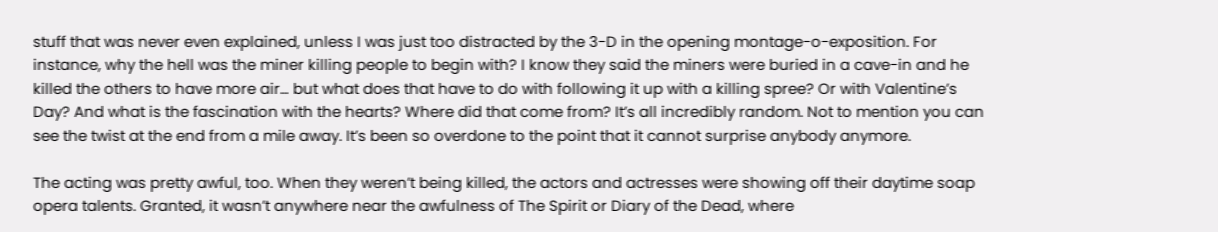stuff that was never even explained, unless I was just too distracted by the 3-D in the opening montage-o-exposition. For instance, why the hell was the miner killing people to begin with? I know they said the miners were buried in a cave-in and he killed the others to have more air… but what does that have to do with following it up with a killing spree? Or with Valentine’s Day? And what is the fascination with the hearts? Where did that come from? It’s all incredibly random. Not to mention you can see the twist at the end from a mile away. It’s been so overdone to the point that it cannot surprise anybody anymore.

The acting was pretty awful, too. When they weren’t being killed, the actors and actresses were showing off their daytime soap opera talents. Granted, it wasn’t anywhere near the awfulness of The Spirit or Diary of the Dead, where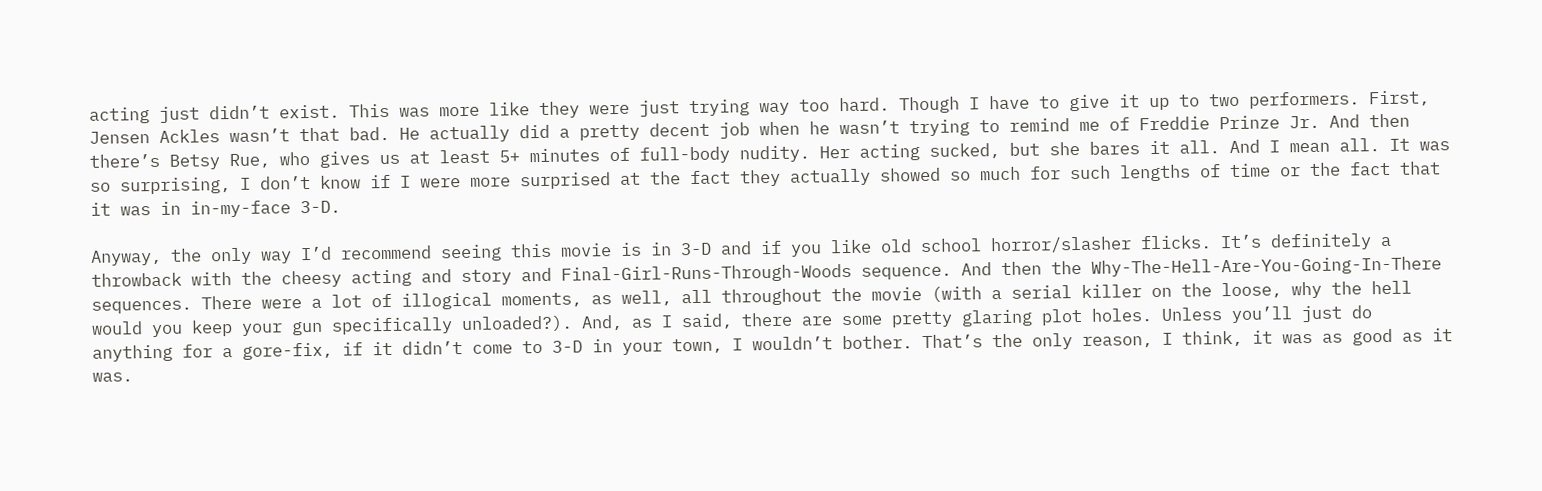acting just didn’t exist. This was more like they were just trying way too hard. Though I have to give it up to two performers. First, Jensen Ackles wasn’t that bad. He actually did a pretty decent job when he wasn’t trying to remind me of Freddie Prinze Jr. And then there’s Betsy Rue, who gives us at least 5+ minutes of full-body nudity. Her acting sucked, but she bares it all. And I mean all. It was so surprising, I don’t know if I were more surprised at the fact they actually showed so much for such lengths of time or the fact that it was in in-my-face 3-D.

Anyway, the only way I’d recommend seeing this movie is in 3-D and if you like old school horror/slasher flicks. It’s definitely a throwback with the cheesy acting and story and Final-Girl-Runs-Through-Woods sequence. And then the Why-The-Hell-Are-You-Going-In-There sequences. There were a lot of illogical moments, as well, all throughout the movie (with a serial killer on the loose, why the hell would you keep your gun specifically unloaded?). And, as I said, there are some pretty glaring plot holes. Unless you’ll just do anything for a gore-fix, if it didn’t come to 3-D in your town, I wouldn’t bother. That’s the only reason, I think, it was as good as it was.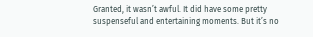Granted, it wasn’t awful. It did have some pretty suspenseful and entertaining moments. But it’s no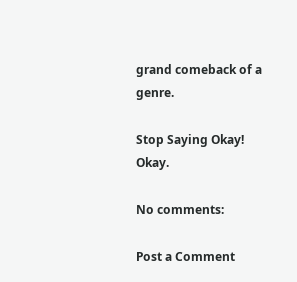grand comeback of a genre.

Stop Saying Okay! Okay.

No comments:

Post a Comment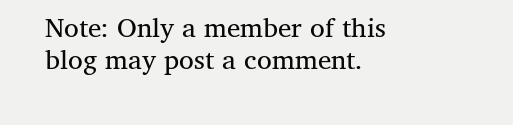Note: Only a member of this blog may post a comment.